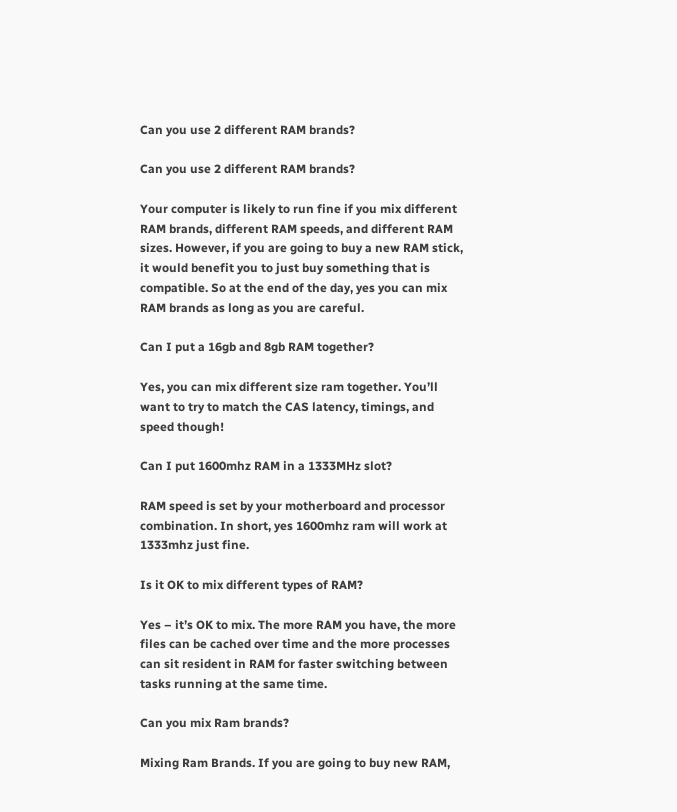Can you use 2 different RAM brands?

Can you use 2 different RAM brands?

Your computer is likely to run fine if you mix different RAM brands, different RAM speeds, and different RAM sizes. However, if you are going to buy a new RAM stick, it would benefit you to just buy something that is compatible. So at the end of the day, yes you can mix RAM brands as long as you are careful.

Can I put a 16gb and 8gb RAM together?

Yes, you can mix different size ram together. You’ll want to try to match the CAS latency, timings, and speed though!

Can I put 1600mhz RAM in a 1333MHz slot?

RAM speed is set by your motherboard and processor combination. In short, yes 1600mhz ram will work at 1333mhz just fine.

Is it OK to mix different types of RAM?

Yes – it’s OK to mix. The more RAM you have, the more files can be cached over time and the more processes can sit resident in RAM for faster switching between tasks running at the same time.

Can you mix Ram brands?

Mixing Ram Brands. If you are going to buy new RAM,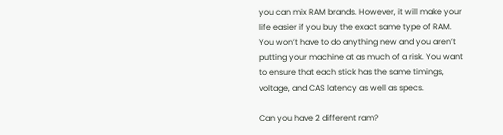you can mix RAM brands. However, it will make your life easier if you buy the exact same type of RAM. You won’t have to do anything new and you aren’t putting your machine at as much of a risk. You want to ensure that each stick has the same timings, voltage, and CAS latency as well as specs.

Can you have 2 different ram?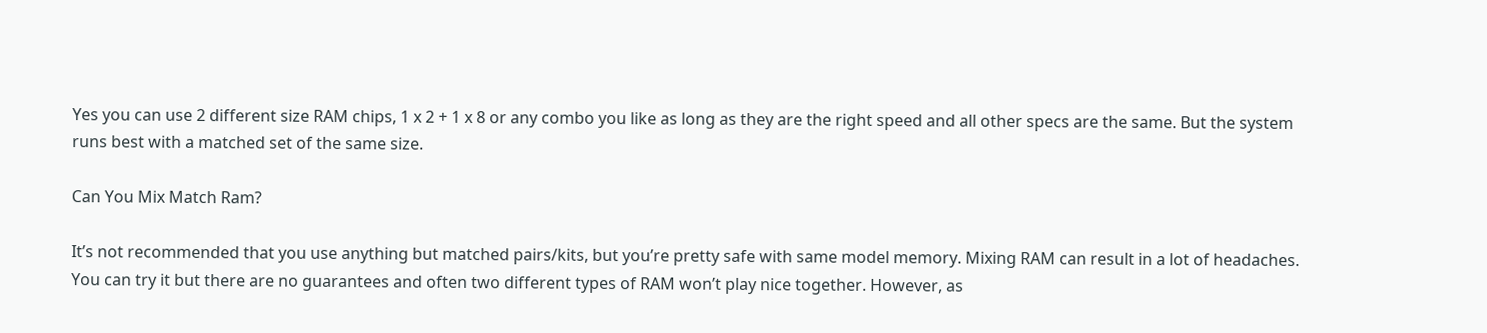Yes you can use 2 different size RAM chips, 1 x 2 + 1 x 8 or any combo you like as long as they are the right speed and all other specs are the same. But the system runs best with a matched set of the same size.

Can You Mix Match Ram?

It’s not recommended that you use anything but matched pairs/kits, but you’re pretty safe with same model memory. Mixing RAM can result in a lot of headaches. You can try it but there are no guarantees and often two different types of RAM won’t play nice together. However, as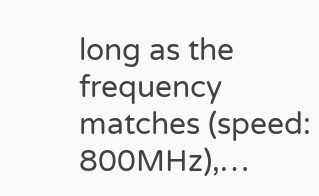long as the frequency matches (speed: 800MHz),…